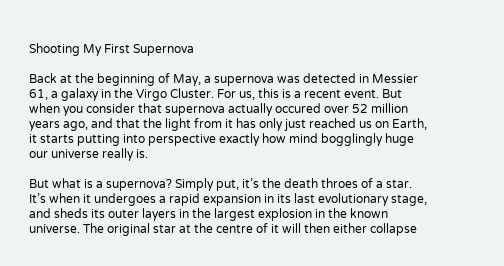Shooting My First Supernova

Back at the beginning of May, a supernova was detected in Messier 61, a galaxy in the Virgo Cluster. For us, this is a recent event. But when you consider that supernova actually occured over 52 million years ago, and that the light from it has only just reached us on Earth, it starts putting into perspective exactly how mind bogglingly huge our universe really is.

But what is a supernova? Simply put, it’s the death throes of a star. It’s when it undergoes a rapid expansion in its last evolutionary stage, and sheds its outer layers in the largest explosion in the known universe. The original star at the centre of it will then either collapse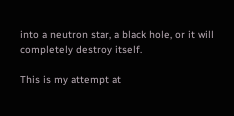into a neutron star, a black hole, or it will completely destroy itself.

This is my attempt at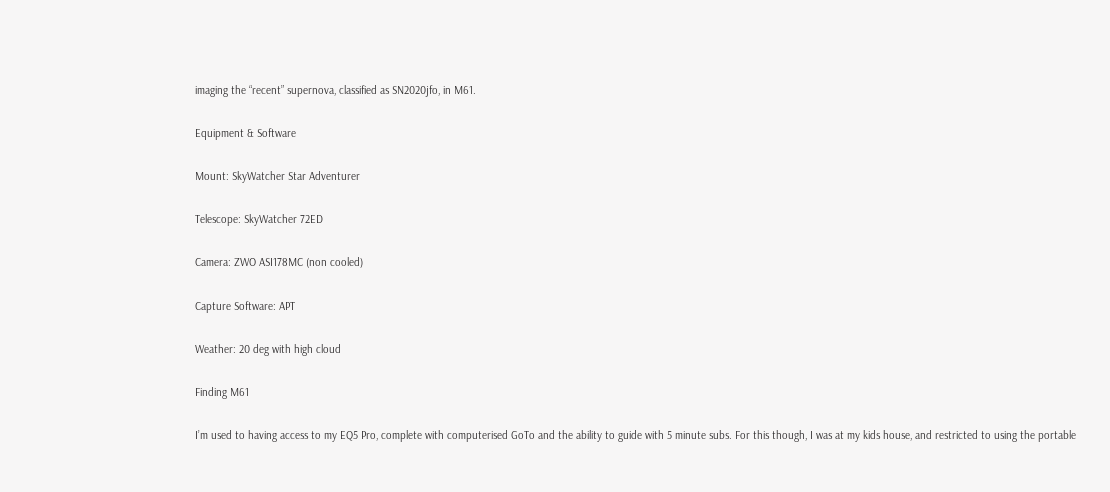imaging the “recent” supernova, classified as SN2020jfo, in M61.

Equipment & Software

Mount: SkyWatcher Star Adventurer

Telescope: SkyWatcher 72ED

Camera: ZWO ASI178MC (non cooled)

Capture Software: APT

Weather: 20 deg with high cloud

Finding M61

I’m used to having access to my EQ5 Pro, complete with computerised GoTo and the ability to guide with 5 minute subs. For this though, I was at my kids house, and restricted to using the portable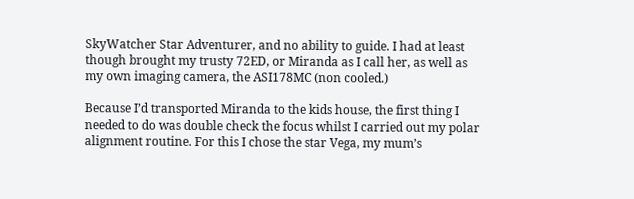SkyWatcher Star Adventurer, and no ability to guide. I had at least though brought my trusty 72ED, or Miranda as I call her, as well as my own imaging camera, the ASI178MC (non cooled.)

Because I’d transported Miranda to the kids house, the first thing I needed to do was double check the focus whilst I carried out my polar alignment routine. For this I chose the star Vega, my mum’s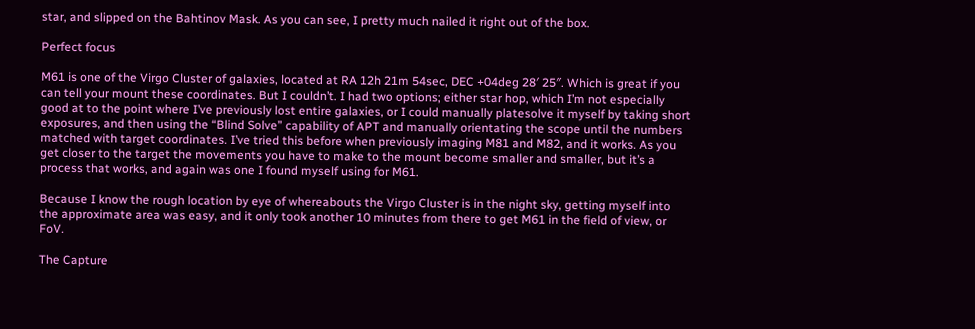star, and slipped on the Bahtinov Mask. As you can see, I pretty much nailed it right out of the box.

Perfect focus

M61 is one of the Virgo Cluster of galaxies, located at RA 12h 21m 54sec, DEC +04deg 28′ 25″. Which is great if you can tell your mount these coordinates. But I couldn’t. I had two options; either star hop, which I’m not especially good at to the point where I’ve previously lost entire galaxies, or I could manually platesolve it myself by taking short exposures, and then using the “Blind Solve” capability of APT and manually orientating the scope until the numbers matched with target coordinates. I’ve tried this before when previously imaging M81 and M82, and it works. As you get closer to the target the movements you have to make to the mount become smaller and smaller, but it’s a process that works, and again was one I found myself using for M61.

Because I know the rough location by eye of whereabouts the Virgo Cluster is in the night sky, getting myself into the approximate area was easy, and it only took another 10 minutes from there to get M61 in the field of view, or FoV.

The Capture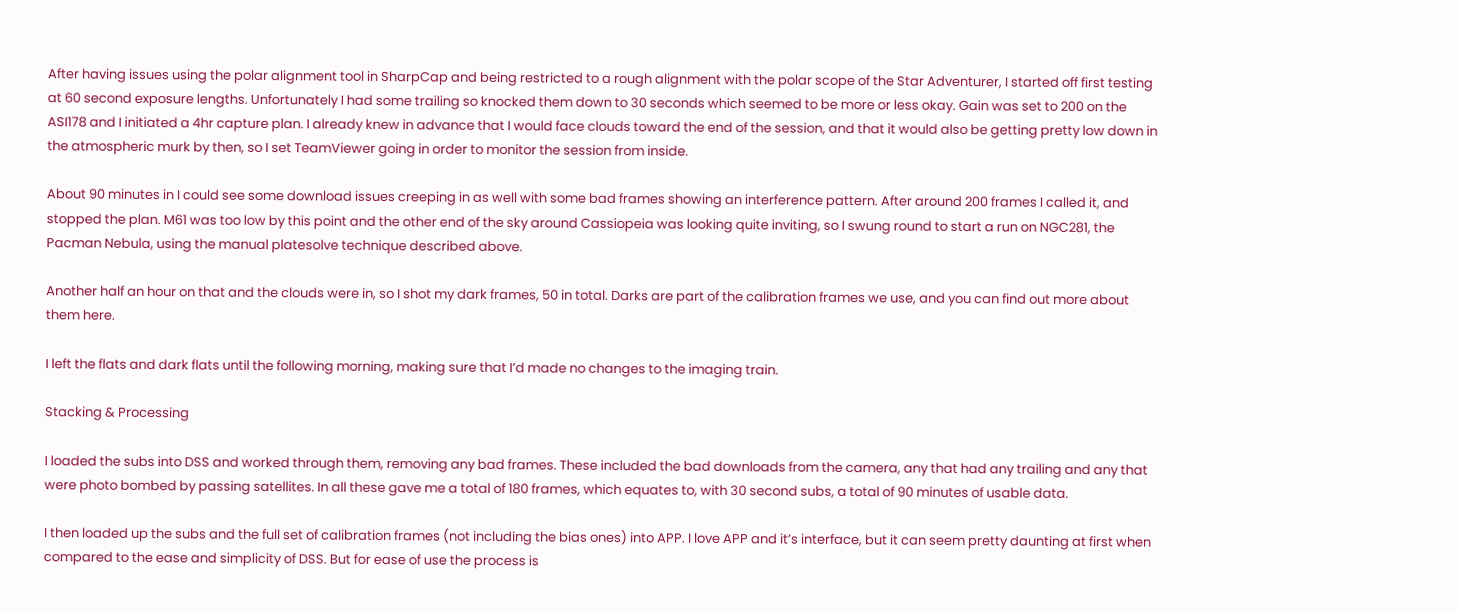After having issues using the polar alignment tool in SharpCap and being restricted to a rough alignment with the polar scope of the Star Adventurer, I started off first testing at 60 second exposure lengths. Unfortunately I had some trailing so knocked them down to 30 seconds which seemed to be more or less okay. Gain was set to 200 on the ASI178 and I initiated a 4hr capture plan. I already knew in advance that I would face clouds toward the end of the session, and that it would also be getting pretty low down in the atmospheric murk by then, so I set TeamViewer going in order to monitor the session from inside.

About 90 minutes in I could see some download issues creeping in as well with some bad frames showing an interference pattern. After around 200 frames I called it, and stopped the plan. M61 was too low by this point and the other end of the sky around Cassiopeia was looking quite inviting, so I swung round to start a run on NGC281, the Pacman Nebula, using the manual platesolve technique described above.

Another half an hour on that and the clouds were in, so I shot my dark frames, 50 in total. Darks are part of the calibration frames we use, and you can find out more about them here.

I left the flats and dark flats until the following morning, making sure that I’d made no changes to the imaging train.

Stacking & Processing

I loaded the subs into DSS and worked through them, removing any bad frames. These included the bad downloads from the camera, any that had any trailing and any that were photo bombed by passing satellites. In all these gave me a total of 180 frames, which equates to, with 30 second subs, a total of 90 minutes of usable data.

I then loaded up the subs and the full set of calibration frames (not including the bias ones) into APP. I love APP and it’s interface, but it can seem pretty daunting at first when compared to the ease and simplicity of DSS. But for ease of use the process is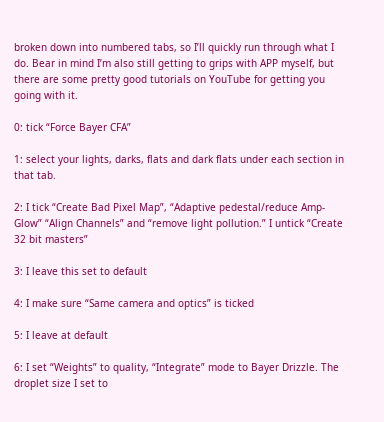broken down into numbered tabs, so I’ll quickly run through what I do. Bear in mind I’m also still getting to grips with APP myself, but there are some pretty good tutorials on YouTube for getting you going with it.

0: tick “Force Bayer CFA”

1: select your lights, darks, flats and dark flats under each section in that tab.

2: I tick “Create Bad Pixel Map”, “Adaptive pedestal/reduce Amp-Glow” “Align Channels” and “remove light pollution.” I untick “Create 32 bit masters”

3: I leave this set to default

4: I make sure “Same camera and optics” is ticked

5: I leave at default

6: I set “Weights” to quality, “Integrate” mode to Bayer Drizzle. The droplet size I set to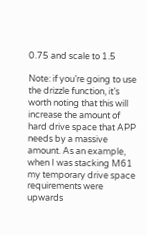0.75 and scale to 1.5

Note: if you’re going to use the drizzle function, it’s worth noting that this will increase the amount of hard drive space that APP needs by a massive amount. As an example, when I was stacking M61 my temporary drive space requirements were upwards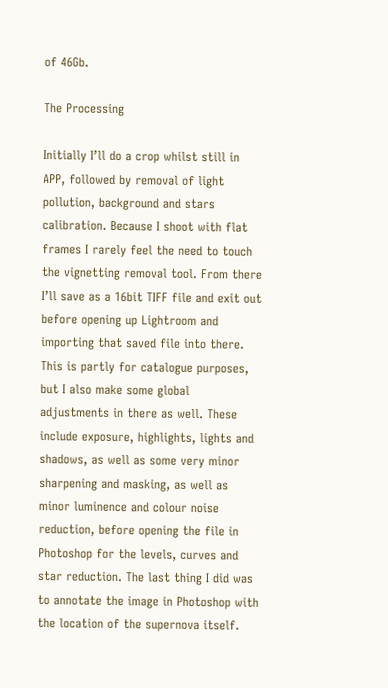of 46Gb.

The Processing

Initially I’ll do a crop whilst still in APP, followed by removal of light pollution, background and stars calibration. Because I shoot with flat frames I rarely feel the need to touch the vignetting removal tool. From there I’ll save as a 16bit TIFF file and exit out before opening up Lightroom and importing that saved file into there. This is partly for catalogue purposes, but I also make some global adjustments in there as well. These include exposure, highlights, lights and shadows, as well as some very minor sharpening and masking, as well as minor luminence and colour noise reduction, before opening the file in Photoshop for the levels, curves and star reduction. The last thing I did was to annotate the image in Photoshop with the location of the supernova itself.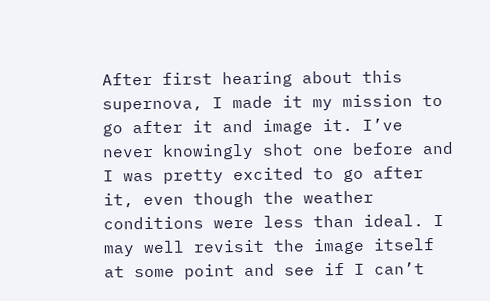After first hearing about this supernova, I made it my mission to go after it and image it. I’ve never knowingly shot one before and I was pretty excited to go after it, even though the weather conditions were less than ideal. I may well revisit the image itself at some point and see if I can’t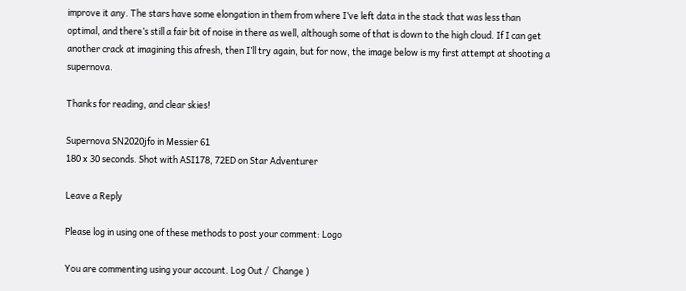improve it any. The stars have some elongation in them from where I’ve left data in the stack that was less than optimal, and there’s still a fair bit of noise in there as well, although some of that is down to the high cloud. If I can get another crack at imagining this afresh, then I’ll try again, but for now, the image below is my first attempt at shooting a supernova.

Thanks for reading, and clear skies!

Supernova SN2020jfo in Messier 61
180 x 30 seconds. Shot with ASI178, 72ED on Star Adventurer

Leave a Reply

Please log in using one of these methods to post your comment: Logo

You are commenting using your account. Log Out /  Change )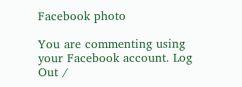Facebook photo

You are commenting using your Facebook account. Log Out /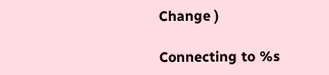Change )

Connecting to %s